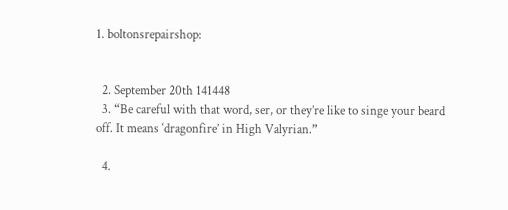1. boltonsrepairshop:


  2. September 20th 141448
  3. “Be careful with that word, ser, or they’re like to singe your beard off. It means ‘dragonfire’ in High Valyrian.”

  4.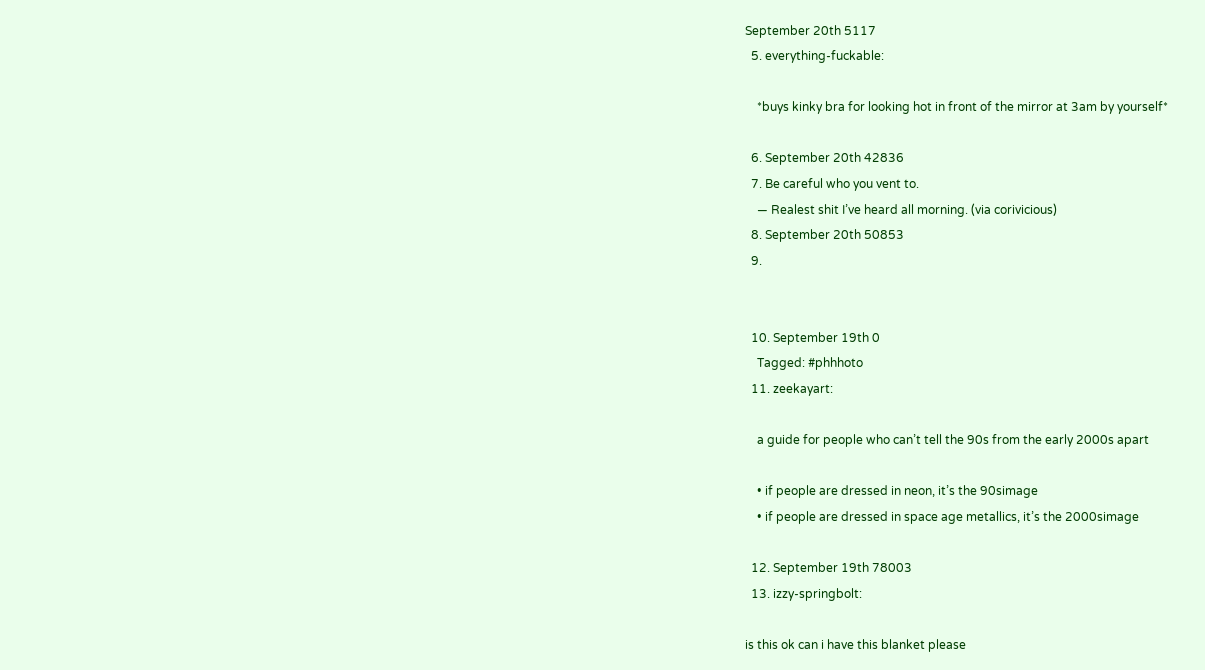September 20th 5117
  5. everything-fuckable:

    *buys kinky bra for looking hot in front of the mirror at 3am by yourself*

  6. September 20th 42836
  7. Be careful who you vent to.
    — Realest shit I’ve heard all morning. (via corivicious)
  8. September 20th 50853
  9.


  10. September 19th 0
    Tagged: #phhhoto
  11. zeekayart:

    a guide for people who can’t tell the 90s from the early 2000s apart

    • if people are dressed in neon, it’s the 90simage
    • if people are dressed in space age metallics, it’s the 2000simage

  12. September 19th 78003
  13. izzy-springbolt:

is this ok can i have this blanket please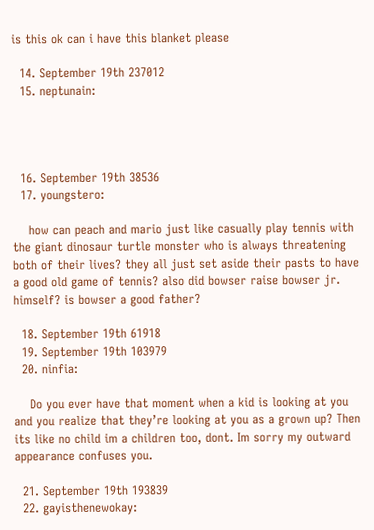is this ok can i have this blanket please

  14. September 19th 237012
  15. neptunain:




  16. September 19th 38536
  17. youngstero:

    how can peach and mario just like casually play tennis with the giant dinosaur turtle monster who is always threatening both of their lives? they all just set aside their pasts to have a good old game of tennis? also did bowser raise bowser jr. himself? is bowser a good father?

  18. September 19th 61918
  19. September 19th 103979
  20. ninfia:

    Do you ever have that moment when a kid is looking at you and you realize that they’re looking at you as a grown up? Then its like no child im a children too, dont. Im sorry my outward appearance confuses you.

  21. September 19th 193839
  22. gayisthenewokay: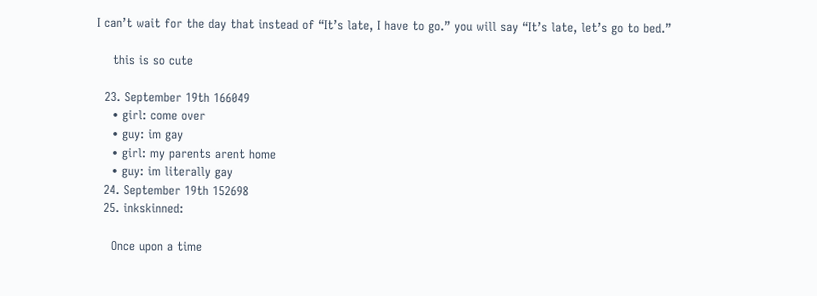I can’t wait for the day that instead of “It’s late, I have to go.” you will say “It’s late, let’s go to bed.”

    this is so cute

  23. September 19th 166049
    • girl: come over
    • guy: im gay
    • girl: my parents arent home
    • guy: im literally gay
  24. September 19th 152698
  25. inkskinned:

    Once upon a time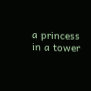a princess in a tower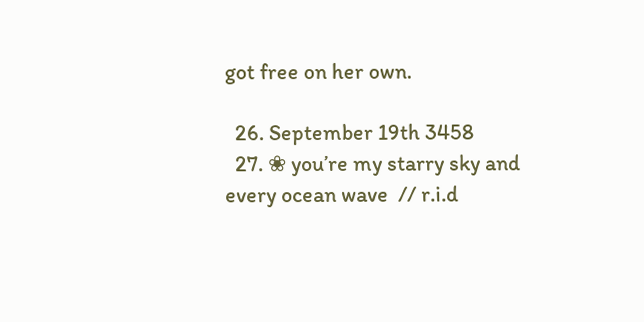got free on her own.

  26. September 19th 3458
  27. ❀ you’re my starry sky and every ocean wave  // r.i.d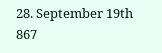28. September 19th 867